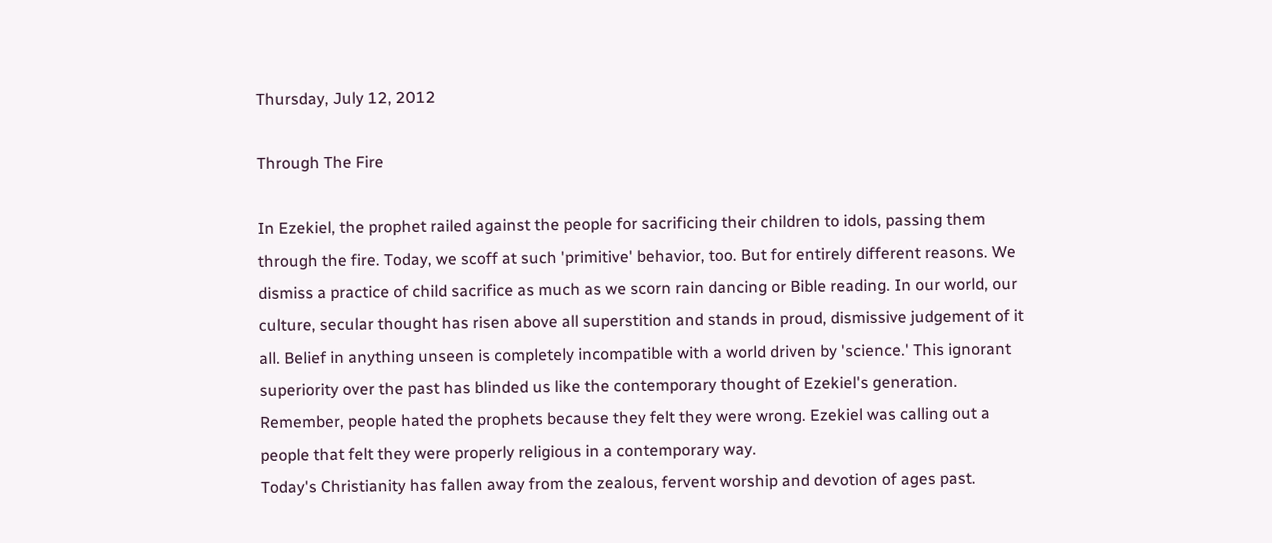Thursday, July 12, 2012

Through The Fire

In Ezekiel, the prophet railed against the people for sacrificing their children to idols, passing them through the fire. Today, we scoff at such 'primitive' behavior, too. But for entirely different reasons. We dismiss a practice of child sacrifice as much as we scorn rain dancing or Bible reading. In our world, our culture, secular thought has risen above all superstition and stands in proud, dismissive judgement of it all. Belief in anything unseen is completely incompatible with a world driven by 'science.' This ignorant superiority over the past has blinded us like the contemporary thought of Ezekiel's generation. Remember, people hated the prophets because they felt they were wrong. Ezekiel was calling out a people that felt they were properly religious in a contemporary way.
Today's Christianity has fallen away from the zealous, fervent worship and devotion of ages past.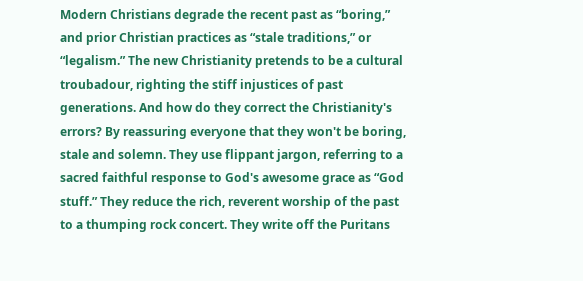Modern Christians degrade the recent past as “boring,” and prior Christian practices as “stale traditions,” or “legalism.” The new Christianity pretends to be a cultural troubadour, righting the stiff injustices of past generations. And how do they correct the Christianity's errors? By reassuring everyone that they won't be boring, stale and solemn. They use flippant jargon, referring to a sacred faithful response to God's awesome grace as “God stuff.” They reduce the rich, reverent worship of the past to a thumping rock concert. They write off the Puritans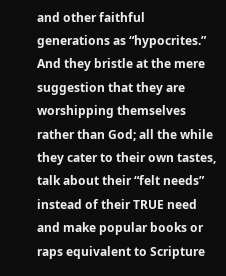and other faithful generations as “hypocrites.” And they bristle at the mere suggestion that they are worshipping themselves rather than God; all the while they cater to their own tastes, talk about their “felt needs” instead of their TRUE need and make popular books or raps equivalent to Scripture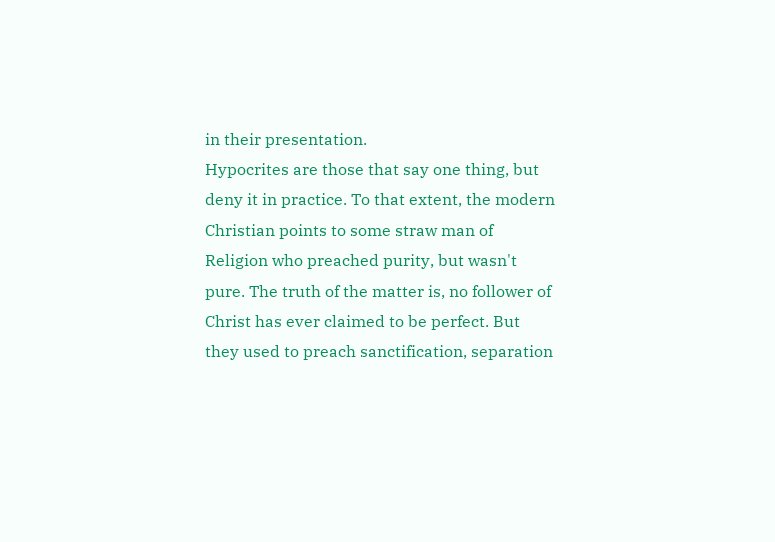in their presentation.
Hypocrites are those that say one thing, but deny it in practice. To that extent, the modern Christian points to some straw man of Religion who preached purity, but wasn't pure. The truth of the matter is, no follower of Christ has ever claimed to be perfect. But they used to preach sanctification, separation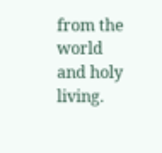from the world and holy living.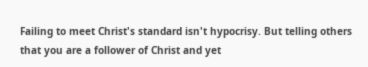Failing to meet Christ's standard isn't hypocrisy. But telling others that you are a follower of Christ and yet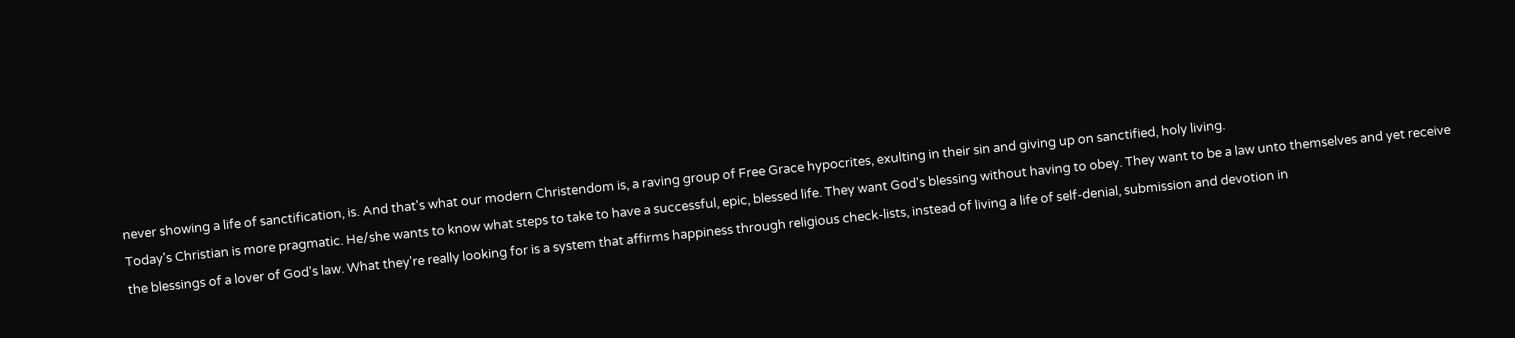never showing a life of sanctification, is. And that's what our modern Christendom is, a raving group of Free Grace hypocrites, exulting in their sin and giving up on sanctified, holy living.
Today's Christian is more pragmatic. He/she wants to know what steps to take to have a successful, epic, blessed life. They want God's blessing without having to obey. They want to be a law unto themselves and yet receive the blessings of a lover of God's law. What they're really looking for is a system that affirms happiness through religious check-lists, instead of living a life of self-denial, submission and devotion in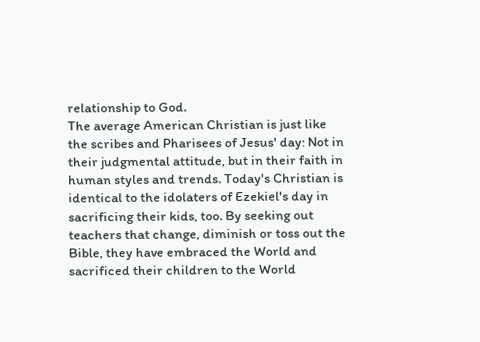relationship to God.
The average American Christian is just like the scribes and Pharisees of Jesus' day: Not in their judgmental attitude, but in their faith in human styles and trends. Today's Christian is identical to the idolaters of Ezekiel's day in sacrificing their kids, too. By seeking out teachers that change, diminish or toss out the Bible, they have embraced the World and sacrificed their children to the World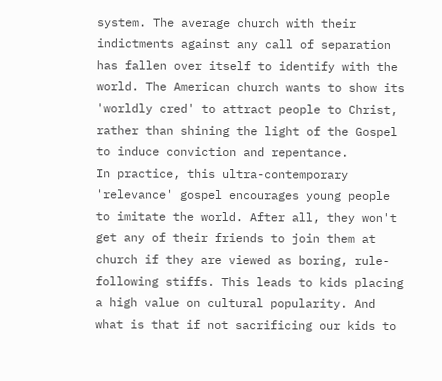system. The average church with their indictments against any call of separation has fallen over itself to identify with the world. The American church wants to show its 'worldly cred' to attract people to Christ, rather than shining the light of the Gospel to induce conviction and repentance.
In practice, this ultra-contemporary 'relevance' gospel encourages young people to imitate the world. After all, they won't get any of their friends to join them at church if they are viewed as boring, rule-following stiffs. This leads to kids placing a high value on cultural popularity. And what is that if not sacrificing our kids to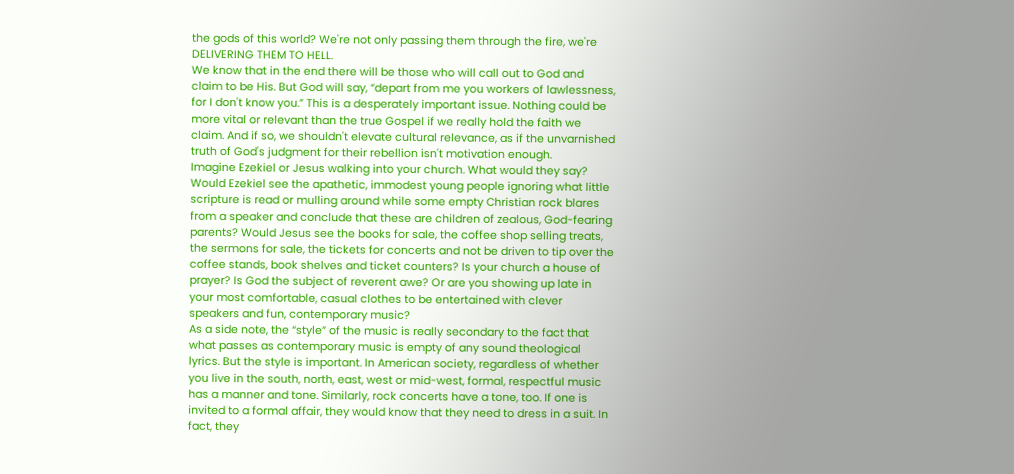the gods of this world? We're not only passing them through the fire, we're DELIVERING THEM TO HELL.
We know that in the end there will be those who will call out to God and claim to be His. But God will say, “depart from me you workers of lawlessness, for I don't know you.” This is a desperately important issue. Nothing could be more vital or relevant than the true Gospel if we really hold the faith we claim. And if so, we shouldn't elevate cultural relevance, as if the unvarnished truth of God's judgment for their rebellion isn't motivation enough.
Imagine Ezekiel or Jesus walking into your church. What would they say? Would Ezekiel see the apathetic, immodest young people ignoring what little scripture is read or mulling around while some empty Christian rock blares from a speaker and conclude that these are children of zealous, God-fearing parents? Would Jesus see the books for sale, the coffee shop selling treats, the sermons for sale, the tickets for concerts and not be driven to tip over the coffee stands, book shelves and ticket counters? Is your church a house of prayer? Is God the subject of reverent awe? Or are you showing up late in your most comfortable, casual clothes to be entertained with clever speakers and fun, contemporary music?
As a side note, the “style” of the music is really secondary to the fact that what passes as contemporary music is empty of any sound theological lyrics. But the style is important. In American society, regardless of whether you live in the south, north, east, west or mid-west, formal, respectful music has a manner and tone. Similarly, rock concerts have a tone, too. If one is invited to a formal affair, they would know that they need to dress in a suit. In fact, they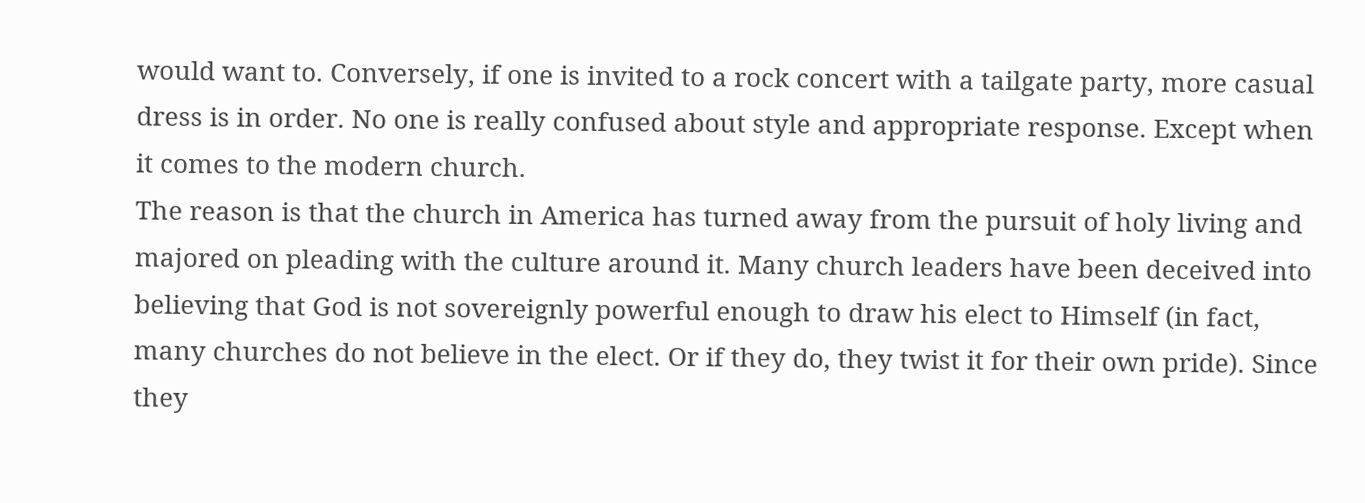would want to. Conversely, if one is invited to a rock concert with a tailgate party, more casual dress is in order. No one is really confused about style and appropriate response. Except when it comes to the modern church.
The reason is that the church in America has turned away from the pursuit of holy living and majored on pleading with the culture around it. Many church leaders have been deceived into believing that God is not sovereignly powerful enough to draw his elect to Himself (in fact, many churches do not believe in the elect. Or if they do, they twist it for their own pride). Since they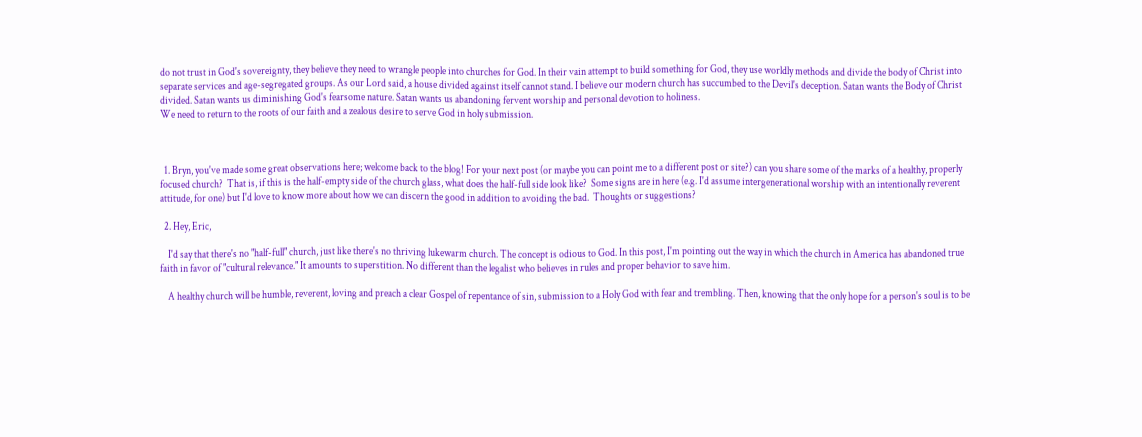do not trust in God's sovereignty, they believe they need to wrangle people into churches for God. In their vain attempt to build something for God, they use worldly methods and divide the body of Christ into separate services and age-segregated groups. As our Lord said, a house divided against itself cannot stand. I believe our modern church has succumbed to the Devil's deception. Satan wants the Body of Christ divided. Satan wants us diminishing God's fearsome nature. Satan wants us abandoning fervent worship and personal devotion to holiness.
We need to return to the roots of our faith and a zealous desire to serve God in holy submission.



  1. Bryn, you've made some great observations here; welcome back to the blog! For your next post (or maybe you can point me to a different post or site?) can you share some of the marks of a healthy, properly focused church?  That is, if this is the half-empty side of the church glass, what does the half-full side look like?  Some signs are in here (e.g. I'd assume intergenerational worship with an intentionally reverent attitude, for one) but I'd love to know more about how we can discern the good in addition to avoiding the bad.  Thoughts or suggestions?

  2. Hey, Eric,

    I'd say that there's no "half-full" church, just like there's no thriving lukewarm church. The concept is odious to God. In this post, I'm pointing out the way in which the church in America has abandoned true faith in favor of "cultural relevance." It amounts to superstition. No different than the legalist who believes in rules and proper behavior to save him.

    A healthy church will be humble, reverent, loving and preach a clear Gospel of repentance of sin, submission to a Holy God with fear and trembling. Then, knowing that the only hope for a person's soul is to be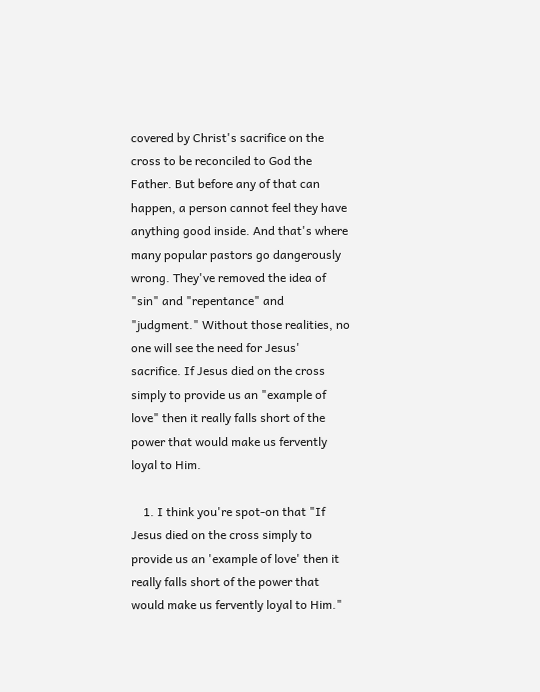covered by Christ's sacrifice on the cross to be reconciled to God the Father. But before any of that can happen, a person cannot feel they have anything good inside. And that's where many popular pastors go dangerously wrong. They've removed the idea of "sin" and "repentance" and "judgment." Without those realities, no one will see the need for Jesus' sacrifice. If Jesus died on the cross simply to provide us an "example of love" then it really falls short of the power that would make us fervently loyal to Him.

    1. I think you're spot-on that "If Jesus died on the cross simply to provide us an 'example of love' then it really falls short of the power that would make us fervently loyal to Him."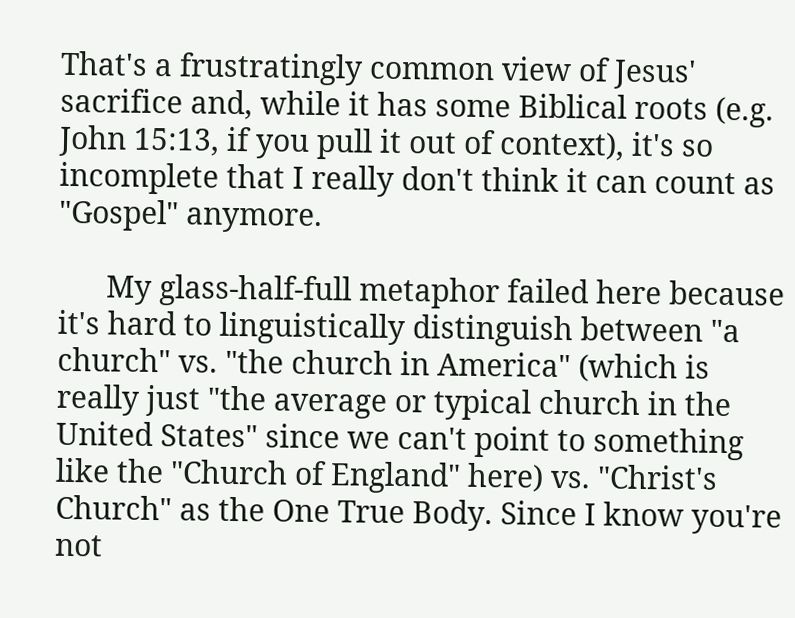That's a frustratingly common view of Jesus' sacrifice and, while it has some Biblical roots (e.g. John 15:13, if you pull it out of context), it's so incomplete that I really don't think it can count as "Gospel" anymore.

      My glass-half-full metaphor failed here because it's hard to linguistically distinguish between "a church" vs. "the church in America" (which is really just "the average or typical church in the United States" since we can't point to something like the "Church of England" here) vs. "Christ's Church" as the One True Body. Since I know you're not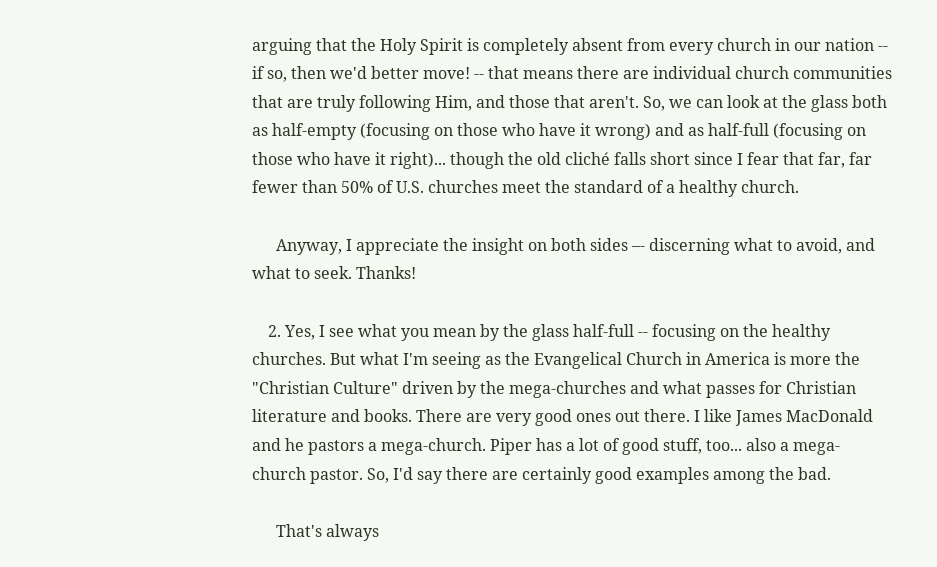arguing that the Holy Spirit is completely absent from every church in our nation -- if so, then we'd better move! -- that means there are individual church communities that are truly following Him, and those that aren't. So, we can look at the glass both as half-empty (focusing on those who have it wrong) and as half-full (focusing on those who have it right)... though the old cliché falls short since I fear that far, far fewer than 50% of U.S. churches meet the standard of a healthy church.

      Anyway, I appreciate the insight on both sides –- discerning what to avoid, and what to seek. Thanks!

    2. Yes, I see what you mean by the glass half-full -- focusing on the healthy churches. But what I'm seeing as the Evangelical Church in America is more the "Christian Culture" driven by the mega-churches and what passes for Christian literature and books. There are very good ones out there. I like James MacDonald and he pastors a mega-church. Piper has a lot of good stuff, too... also a mega-church pastor. So, I'd say there are certainly good examples among the bad.

      That's always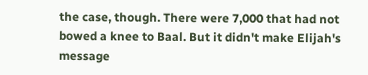the case, though. There were 7,000 that had not bowed a knee to Baal. But it didn't make Elijah's message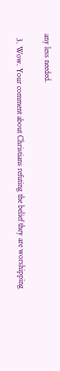any less needed.

  3. Wow. Your comment about Christians refuting the belief they are worshipping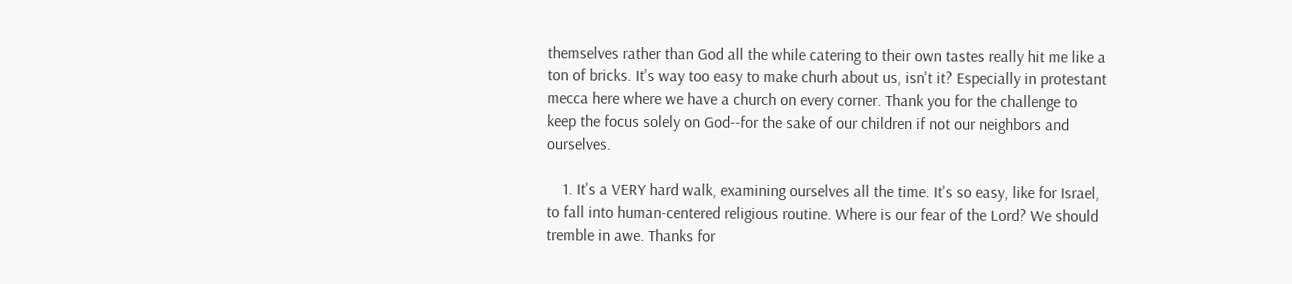themselves rather than God all the while catering to their own tastes really hit me like a ton of bricks. It's way too easy to make churh about us, isn't it? Especially in protestant mecca here where we have a church on every corner. Thank you for the challenge to keep the focus solely on God--for the sake of our children if not our neighbors and ourselves.

    1. It's a VERY hard walk, examining ourselves all the time. It's so easy, like for Israel, to fall into human-centered religious routine. Where is our fear of the Lord? We should tremble in awe. Thanks for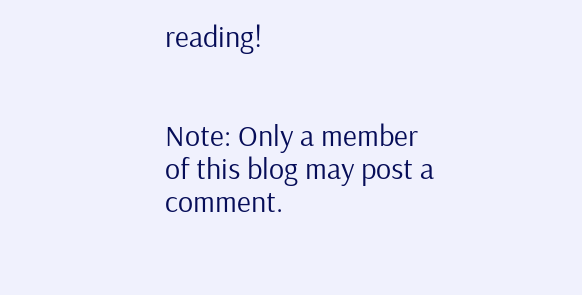reading!


Note: Only a member of this blog may post a comment.